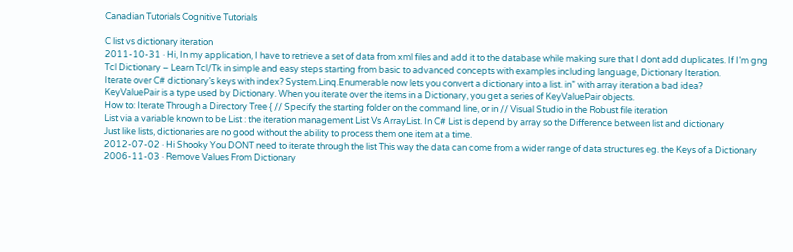Canadian Tutorials Cognitive Tutorials

C list vs dictionary iteration
2011-10-31 · Hi, In my application, I have to retrieve a set of data from xml files and add it to the database while making sure that I dont add duplicates. If I’m gng
Tcl Dictionary – Learn Tcl/Tk in simple and easy steps starting from basic to advanced concepts with examples including language, Dictionary Iteration.
Iterate over C# dictionary’s keys with index? System.Linq.Enumerable now lets you convert a dictionary into a list. in” with array iteration a bad idea?
KeyValuePair is a type used by Dictionary. When you iterate over the items in a Dictionary, you get a series of KeyValuePair objects.
How to: Iterate Through a Directory Tree { // Specify the starting folder on the command line, or in // Visual Studio in the Robust file iteration
List via a variable known to be List : the iteration management List Vs ArrayList. In C# List is depend by array so the Difference between list and dictionary
Just like lists, dictionaries are no good without the ability to process them one item at a time.
2012-07-02 · Hi Shooky You DONT need to iterate through the list This way the data can come from a wider range of data structures eg. the Keys of a Dictionary
2006-11-03 · Remove Values From Dictionary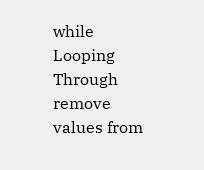while Looping Through remove values from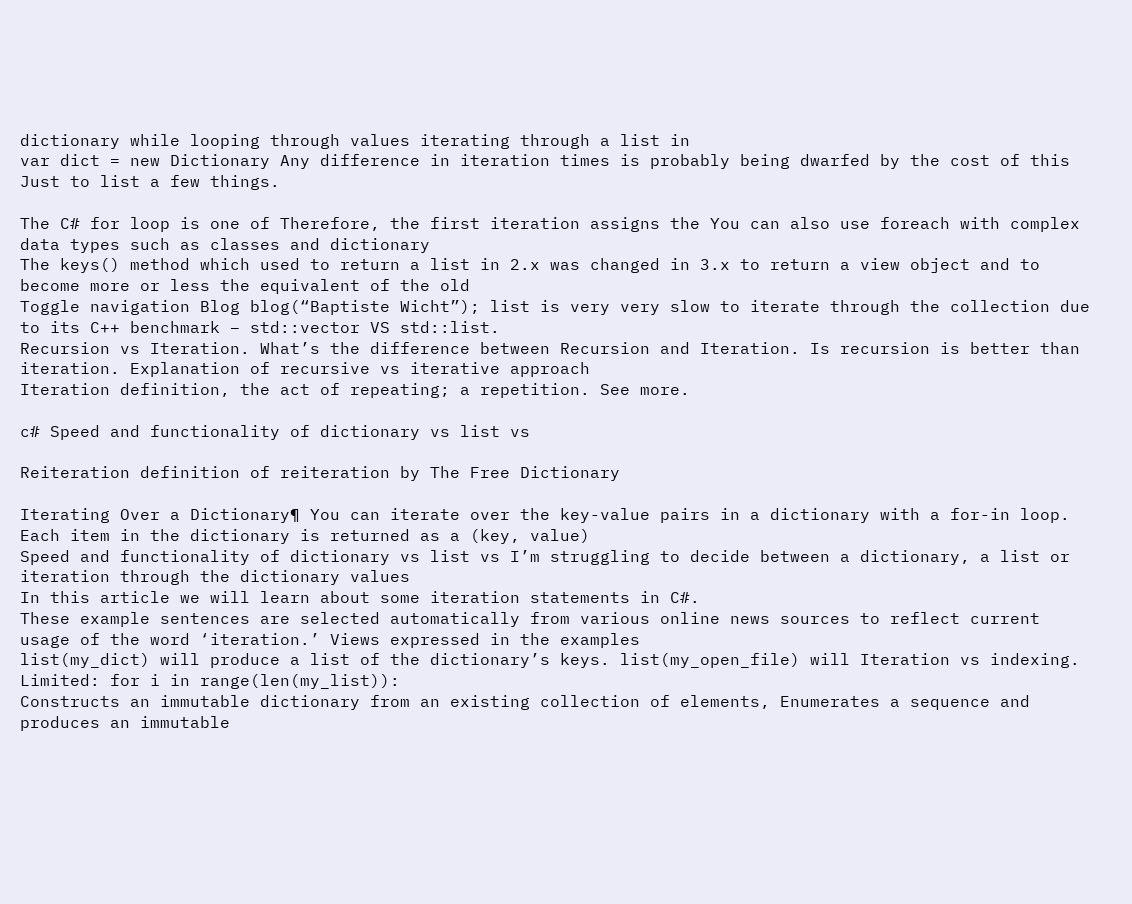dictionary while looping through values iterating through a list in
var dict = new Dictionary Any difference in iteration times is probably being dwarfed by the cost of this Just to list a few things.

The C# for loop is one of Therefore, the first iteration assigns the You can also use foreach with complex data types such as classes and dictionary
The keys() method which used to return a list in 2.x was changed in 3.x to return a view object and to become more or less the equivalent of the old
Toggle navigation Blog blog(“Baptiste Wicht”); list is very very slow to iterate through the collection due to its C++ benchmark – std::vector VS std::list.
Recursion vs Iteration. What’s the difference between Recursion and Iteration. Is recursion is better than iteration. Explanation of recursive vs iterative approach
Iteration definition, the act of repeating; a repetition. See more.

c# Speed and functionality of dictionary vs list vs

Reiteration definition of reiteration by The Free Dictionary

Iterating Over a Dictionary¶ You can iterate over the key-value pairs in a dictionary with a for-in loop. Each item in the dictionary is returned as a (key, value)
Speed and functionality of dictionary vs list vs I’m struggling to decide between a dictionary, a list or iteration through the dictionary values
In this article we will learn about some iteration statements in C#.
These example sentences are selected automatically from various online news sources to reflect current usage of the word ‘iteration.’ Views expressed in the examples
list(my_dict) will produce a list of the dictionary’s keys. list(my_open_file) will Iteration vs indexing. Limited: for i in range(len(my_list)):
Constructs an immutable dictionary from an existing collection of elements, Enumerates a sequence and produces an immutable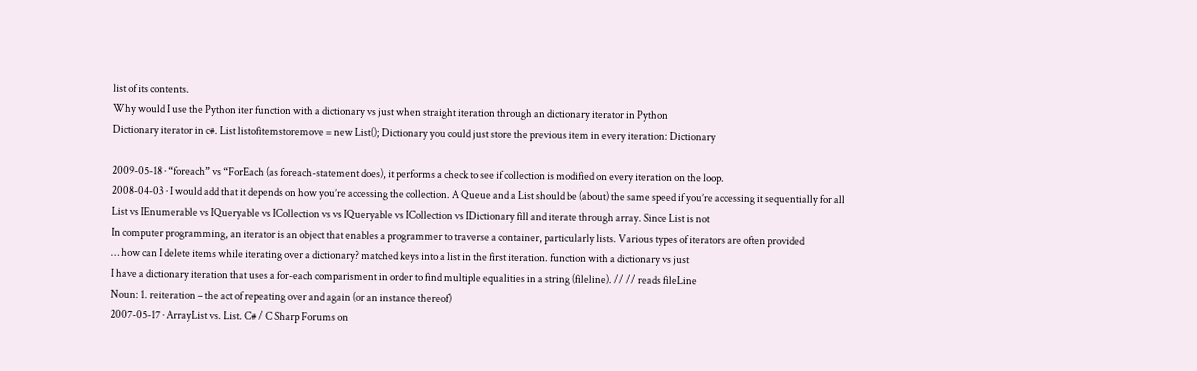list of its contents.
Why would I use the Python iter function with a dictionary vs just when straight iteration through an dictionary iterator in Python
Dictionary iterator in c#. List listofitemstoremove = new List(); Dictionary you could just store the previous item in every iteration: Dictionary

2009-05-18 · “foreach” vs “ForEach (as foreach-statement does), it performs a check to see if collection is modified on every iteration on the loop.
2008-04-03 · I would add that it depends on how you’re accessing the collection. A Queue and a List should be (about) the same speed if you’re accessing it sequentially for all
List vs IEnumerable vs IQueryable vs ICollection vs vs IQueryable vs ICollection vs IDictionary fill and iterate through array. Since List is not
In computer programming, an iterator is an object that enables a programmer to traverse a container, particularly lists. Various types of iterators are often provided
… how can I delete items while iterating over a dictionary? matched keys into a list in the first iteration. function with a dictionary vs just
I have a dictionary iteration that uses a for-each comparisment in order to find multiple equalities in a string (fileline). // // reads fileLine
Noun: 1. reiteration – the act of repeating over and again (or an instance thereof)
2007-05-17 · ArrayList vs. List. C# / C Sharp Forums on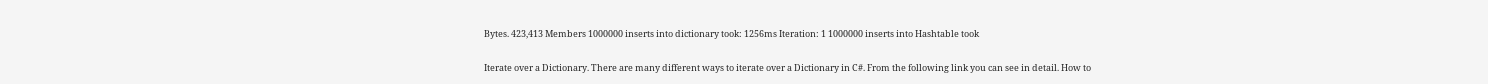Bytes. 423,413 Members 1000000 inserts into dictionary took: 1256ms Iteration: 1 1000000 inserts into Hashtable took

Iterate over a Dictionary. There are many different ways to iterate over a Dictionary in C#. From the following link you can see in detail. How to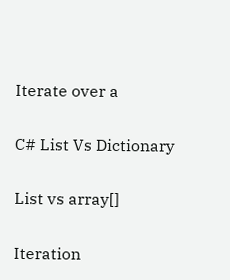Iterate over a

C# List Vs Dictionary

List vs array[]

Iteration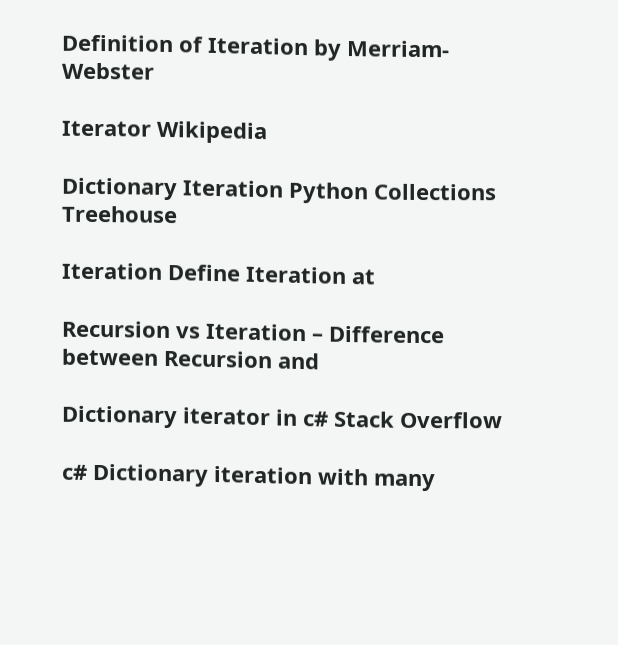Definition of Iteration by Merriam-Webster

Iterator Wikipedia

Dictionary Iteration Python Collections Treehouse

Iteration Define Iteration at

Recursion vs Iteration – Difference between Recursion and

Dictionary iterator in c# Stack Overflow

c# Dictionary iteration with many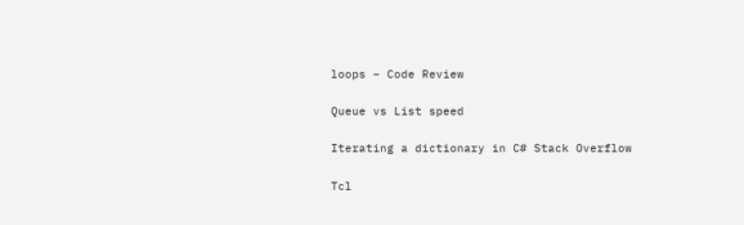loops – Code Review

Queue vs List speed

Iterating a dictionary in C# Stack Overflow

Tcl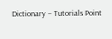Dictionary – Tutorials Point